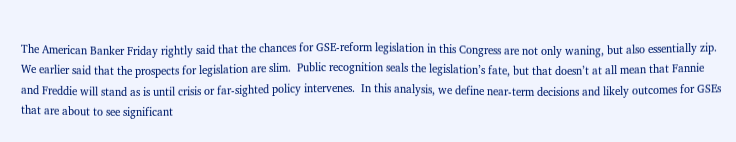The American Banker Friday rightly said that the chances for GSE-reform legislation in this Congress are not only waning, but also essentially zip.  We earlier said that the prospects for legislation are slim.  Public recognition seals the legislation’s fate, but that doesn’t at all mean that Fannie and Freddie will stand as is until crisis or far-sighted policy intervenes.  In this analysis, we define near-term decisions and likely outcomes for GSEs that are about to see significant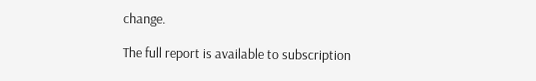change.

The full report is available to subscription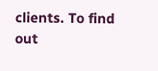clients. To find out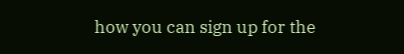how you can sign up for the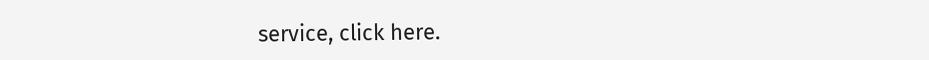service, click here.